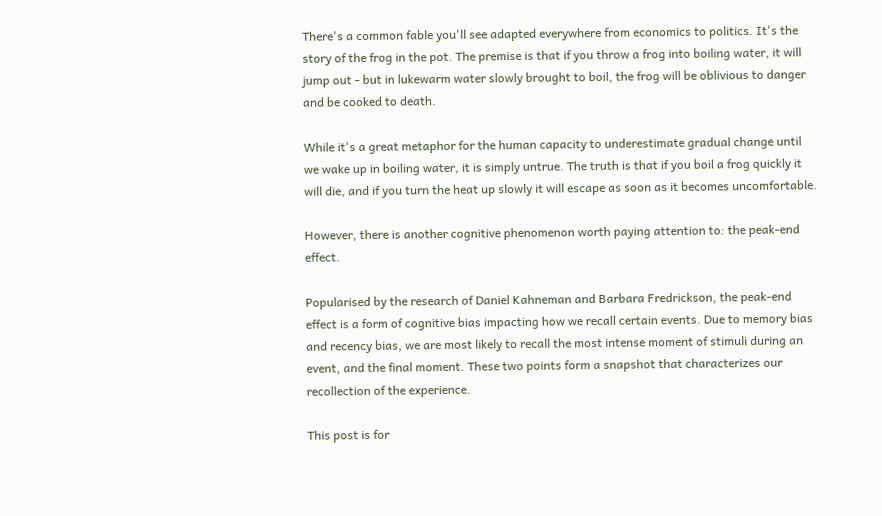There's a common fable you'll see adapted everywhere from economics to politics. It's the story of the frog in the pot. The premise is that if you throw a frog into boiling water, it will jump out - but in lukewarm water slowly brought to boil, the frog will be oblivious to danger and be cooked to death.

While it's a great metaphor for the human capacity to underestimate gradual change until we wake up in boiling water, it is simply untrue. The truth is that if you boil a frog quickly it will die, and if you turn the heat up slowly it will escape as soon as it becomes uncomfortable.

However, there is another cognitive phenomenon worth paying attention to: the peak-end effect.

Popularised by the research of Daniel Kahneman and Barbara Fredrickson, the peak-end effect is a form of cognitive bias impacting how we recall certain events. Due to memory bias and recency bias, we are most likely to recall the most intense moment of stimuli during an event, and the final moment. These two points form a snapshot that characterizes our recollection of the experience.

This post is for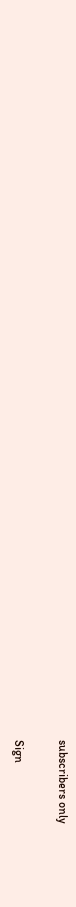subscribers only

Sign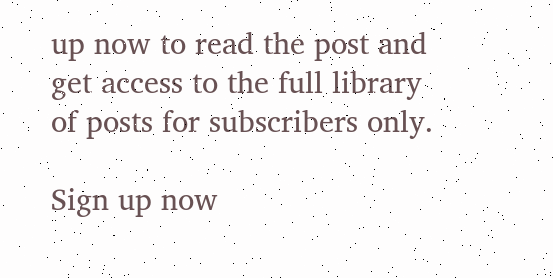up now to read the post and get access to the full library of posts for subscribers only.

Sign up now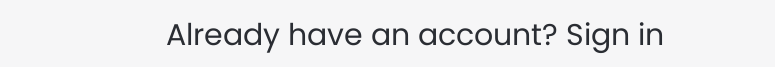Already have an account? Sign in